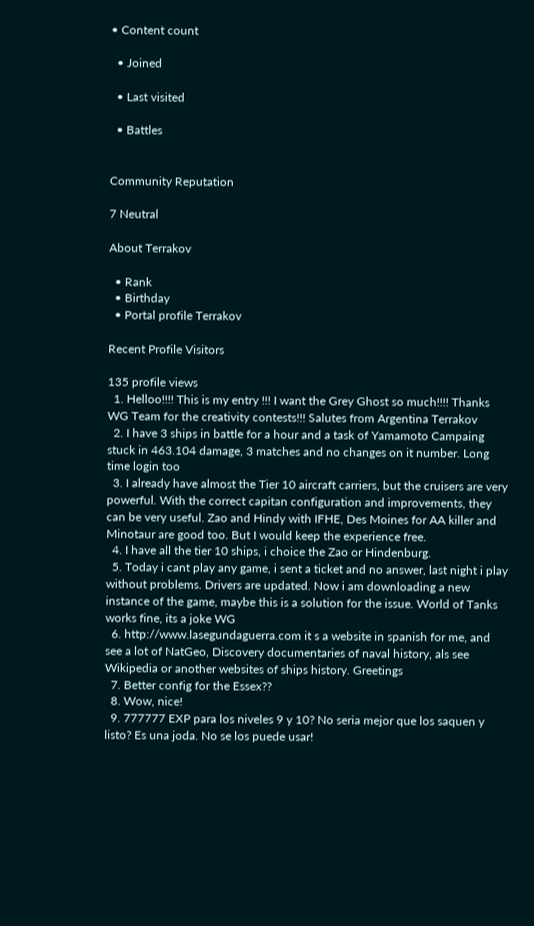• Content count

  • Joined

  • Last visited

  • Battles


Community Reputation

7 Neutral

About Terrakov

  • Rank
  • Birthday
  • Portal profile Terrakov

Recent Profile Visitors

135 profile views
  1. Helloo!!!! This is my entry !!! I want the Grey Ghost so much!!!! Thanks WG Team for the creativity contests!!! Salutes from Argentina Terrakov
  2. I have 3 ships in battle for a hour and a task of Yamamoto Campaing stuck in 463.104 damage, 3 matches and no changes on it number. Long time login too
  3. I already have almost the Tier 10 aircraft carriers, but the cruisers are very powerful. With the correct capitan configuration and improvements, they can be very useful. Zao and Hindy with IFHE, Des Moines for AA killer and Minotaur are good too. But I would keep the experience free.
  4. I have all the tier 10 ships, i choice the Zao or Hindenburg.
  5. Today i cant play any game, i sent a ticket and no answer, last night i play without problems. Drivers are updated. Now i am downloading a new instance of the game, maybe this is a solution for the issue. World of Tanks works fine, its a joke WG
  6. http://www.lasegundaguerra.com it s a website in spanish for me, and see a lot of NatGeo, Discovery documentaries of naval history, als see Wikipedia or another websites of ships history. Greetings
  7. Better config for the Essex??
  8. Wow, nice!
  9. 777777 EXP para los niveles 9 y 10? No seria mejor que los saquen y listo? Es una joda. No se los puede usar!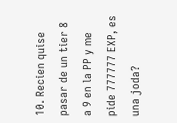10. Recien quise pasar de un tier 8 a 9 en la PP y me pide 777777 EXP, es una joda?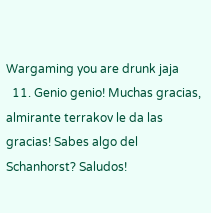Wargaming you are drunk jaja
  11. Genio genio! Muchas gracias, almirante terrakov le da las gracias! Sabes algo del Schanhorst? Saludos!